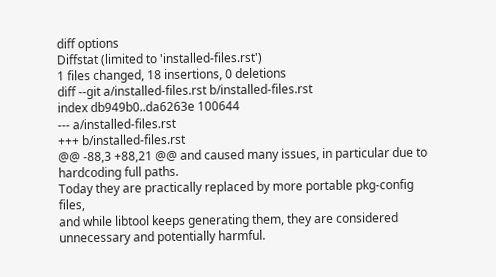diff options
Diffstat (limited to 'installed-files.rst')
1 files changed, 18 insertions, 0 deletions
diff --git a/installed-files.rst b/installed-files.rst
index db949b0..da6263e 100644
--- a/installed-files.rst
+++ b/installed-files.rst
@@ -88,3 +88,21 @@ and caused many issues, in particular due to hardcoding full paths.
Today they are practically replaced by more portable pkg-config files,
and while libtool keeps generating them, they are considered
unnecessary and potentially harmful.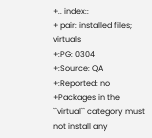+.. index::
+ pair: installed files; virtuals
+:PG: 0304
+:Source: QA
+:Reported: no
+Packages in the ``virtual`` category must not install any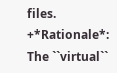files.
+*Rationale*: The ``virtual``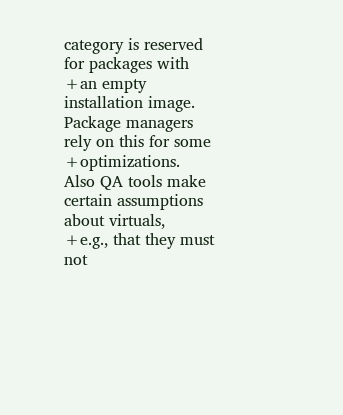category is reserved for packages with
+an empty installation image. Package managers rely on this for some
+optimizations. Also QA tools make certain assumptions about virtuals,
+e.g., that they must not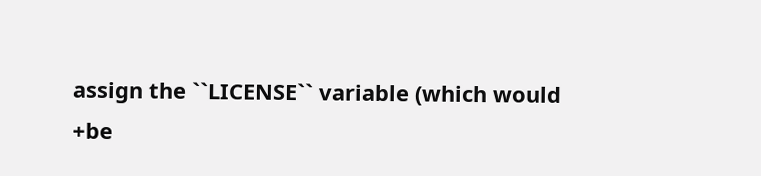assign the ``LICENSE`` variable (which would
+be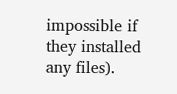impossible if they installed any files).